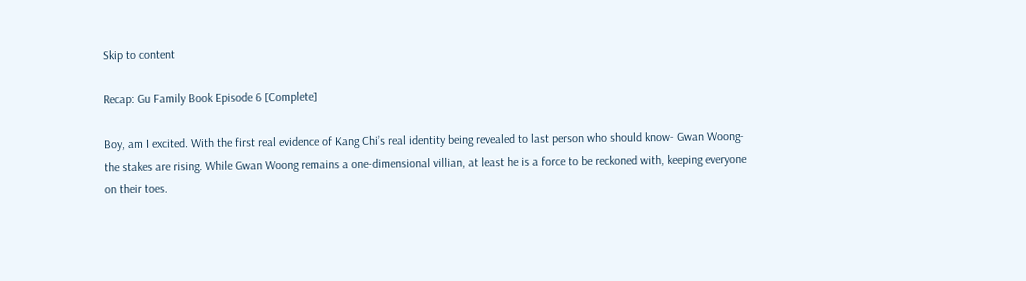Skip to content

Recap: Gu Family Book Episode 6 [Complete]

Boy, am I excited. With the first real evidence of Kang Chi’s real identity being revealed to last person who should know- Gwan Woong- the stakes are rising. While Gwan Woong remains a one-dimensional villian, at least he is a force to be reckoned with, keeping everyone on their toes.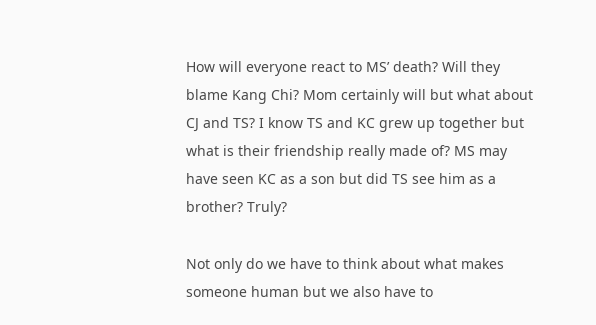How will everyone react to MS’ death? Will they blame Kang Chi? Mom certainly will but what about CJ and TS? I know TS and KC grew up together but what is their friendship really made of? MS may have seen KC as a son but did TS see him as a brother? Truly?

Not only do we have to think about what makes someone human but we also have to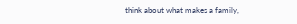think about what makes a family,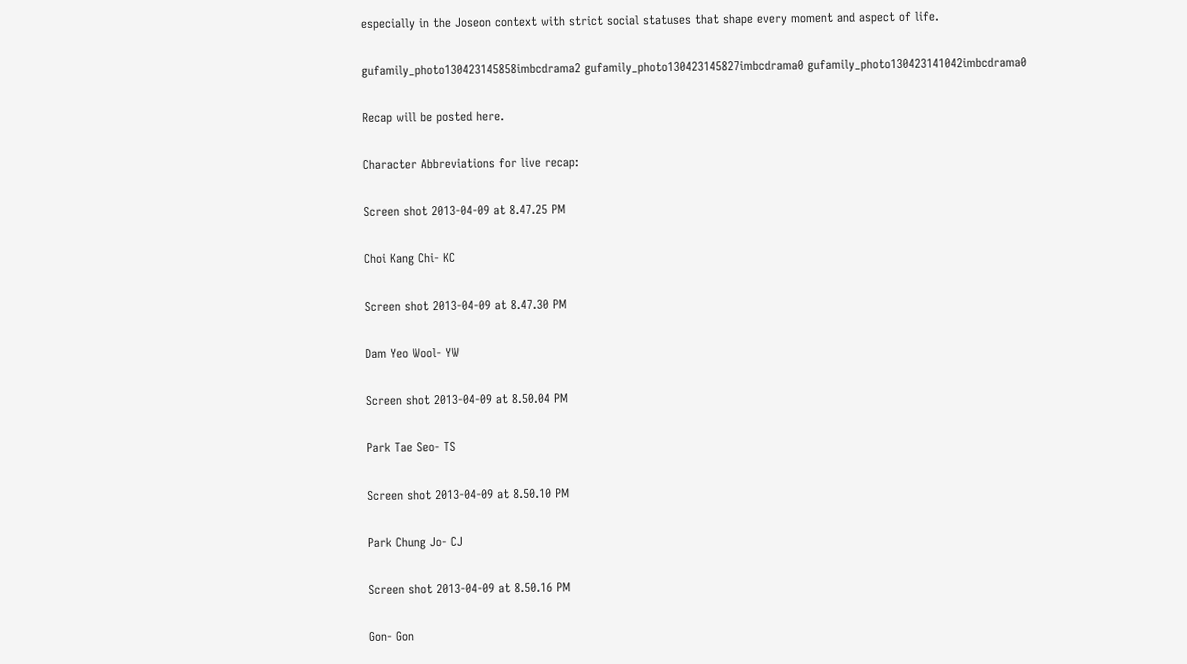especially in the Joseon context with strict social statuses that shape every moment and aspect of life.

gufamily_photo130423145858imbcdrama2 gufamily_photo130423145827imbcdrama0 gufamily_photo130423141042imbcdrama0

Recap will be posted here.

Character Abbreviations for live recap:

Screen shot 2013-04-09 at 8.47.25 PM

Choi Kang Chi- KC

Screen shot 2013-04-09 at 8.47.30 PM

Dam Yeo Wool- YW

Screen shot 2013-04-09 at 8.50.04 PM

Park Tae Seo- TS

Screen shot 2013-04-09 at 8.50.10 PM

Park Chung Jo- CJ

Screen shot 2013-04-09 at 8.50.16 PM

Gon- Gon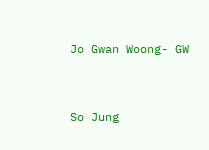Jo Gwan Woong- GW


So Jung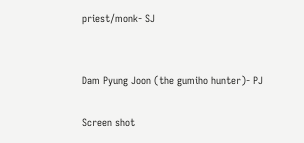priest/monk- SJ


Dam Pyung Joon (the gumiho hunter)- PJ

Screen shot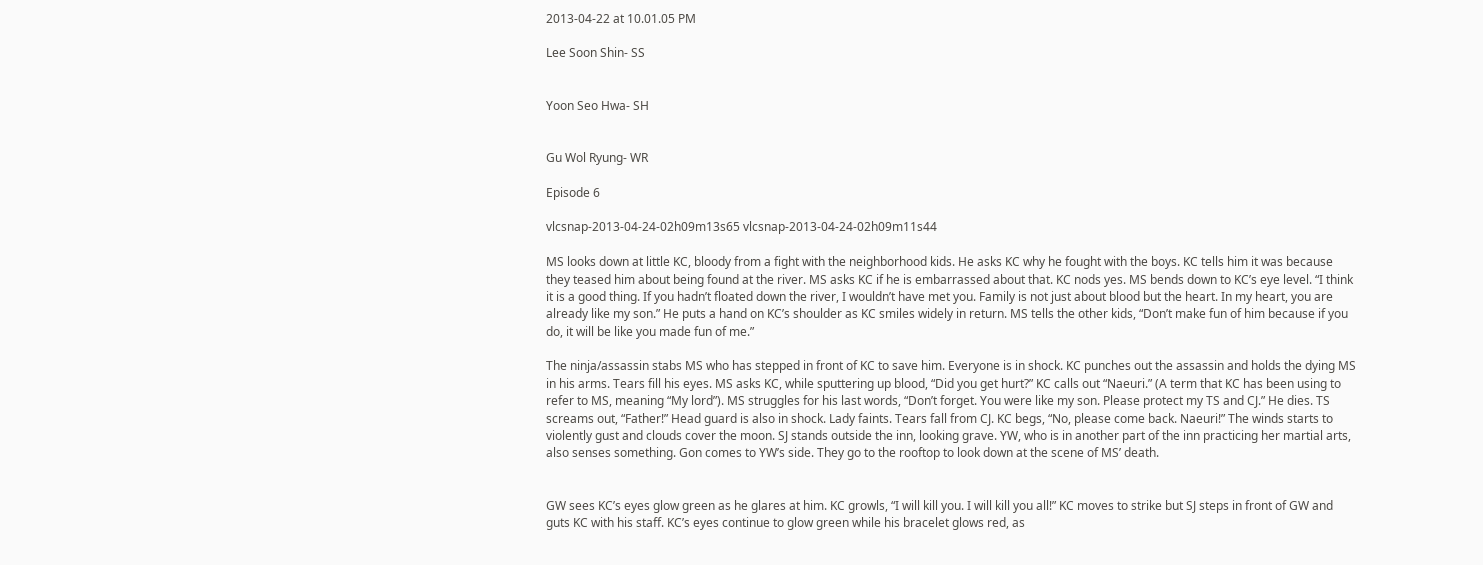2013-04-22 at 10.01.05 PM

Lee Soon Shin- SS


Yoon Seo Hwa- SH


Gu Wol Ryung- WR

Episode 6

vlcsnap-2013-04-24-02h09m13s65 vlcsnap-2013-04-24-02h09m11s44

MS looks down at little KC, bloody from a fight with the neighborhood kids. He asks KC why he fought with the boys. KC tells him it was because they teased him about being found at the river. MS asks KC if he is embarrassed about that. KC nods yes. MS bends down to KC’s eye level. “I think it is a good thing. If you hadn’t floated down the river, I wouldn’t have met you. Family is not just about blood but the heart. In my heart, you are already like my son.” He puts a hand on KC’s shoulder as KC smiles widely in return. MS tells the other kids, “Don’t make fun of him because if you do, it will be like you made fun of me.”

The ninja/assassin stabs MS who has stepped in front of KC to save him. Everyone is in shock. KC punches out the assassin and holds the dying MS in his arms. Tears fill his eyes. MS asks KC, while sputtering up blood, “Did you get hurt?” KC calls out “Naeuri.” (A term that KC has been using to refer to MS, meaning “My lord”). MS struggles for his last words, “Don’t forget. You were like my son. Please protect my TS and CJ.” He dies. TS screams out, “Father!” Head guard is also in shock. Lady faints. Tears fall from CJ. KC begs, “No, please come back. Naeuri!” The winds starts to violently gust and clouds cover the moon. SJ stands outside the inn, looking grave. YW, who is in another part of the inn practicing her martial arts, also senses something. Gon comes to YW’s side. They go to the rooftop to look down at the scene of MS’ death.


GW sees KC’s eyes glow green as he glares at him. KC growls, “I will kill you. I will kill you all!” KC moves to strike but SJ steps in front of GW and guts KC with his staff. KC’s eyes continue to glow green while his bracelet glows red, as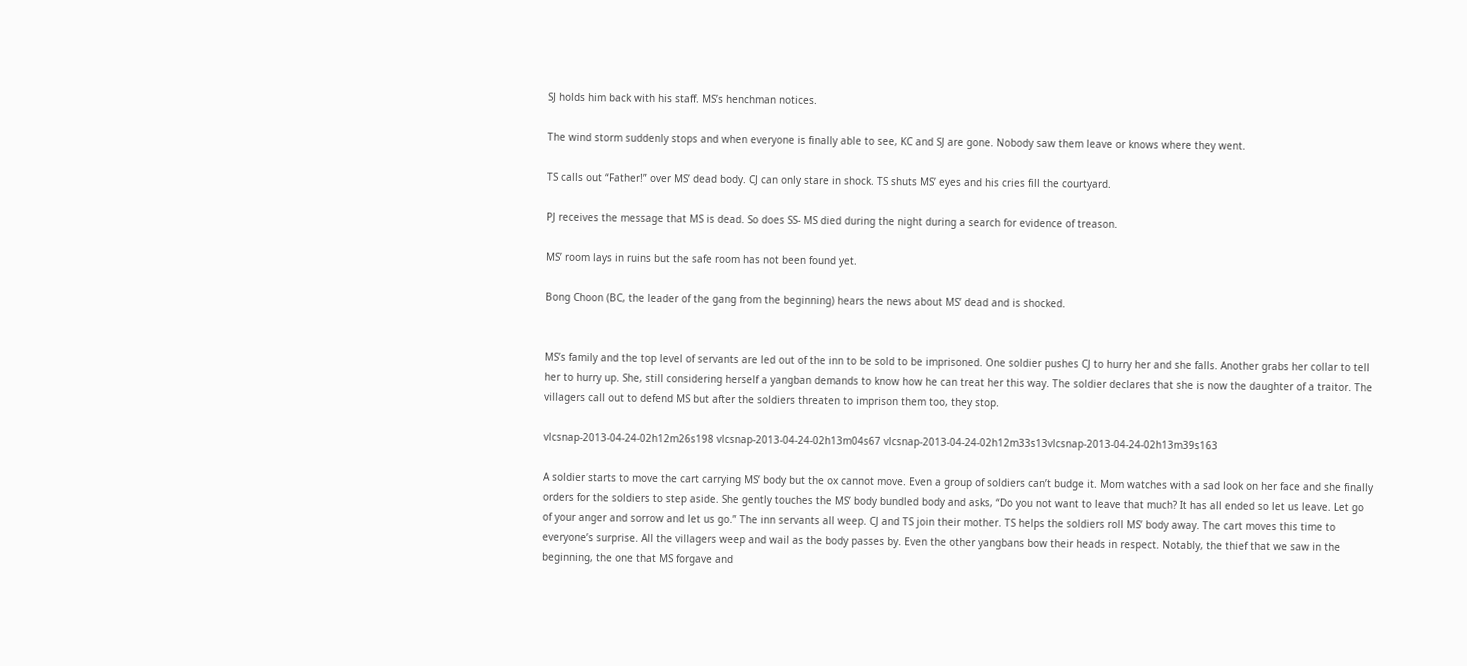SJ holds him back with his staff. MS’s henchman notices.

The wind storm suddenly stops and when everyone is finally able to see, KC and SJ are gone. Nobody saw them leave or knows where they went.

TS calls out “Father!” over MS’ dead body. CJ can only stare in shock. TS shuts MS’ eyes and his cries fill the courtyard.

PJ receives the message that MS is dead. So does SS- MS died during the night during a search for evidence of treason.

MS’ room lays in ruins but the safe room has not been found yet.

Bong Choon (BC, the leader of the gang from the beginning) hears the news about MS’ dead and is shocked.


MS’s family and the top level of servants are led out of the inn to be sold to be imprisoned. One soldier pushes CJ to hurry her and she falls. Another grabs her collar to tell her to hurry up. She, still considering herself a yangban demands to know how he can treat her this way. The soldier declares that she is now the daughter of a traitor. The villagers call out to defend MS but after the soldiers threaten to imprison them too, they stop.

vlcsnap-2013-04-24-02h12m26s198 vlcsnap-2013-04-24-02h13m04s67 vlcsnap-2013-04-24-02h12m33s13vlcsnap-2013-04-24-02h13m39s163

A soldier starts to move the cart carrying MS’ body but the ox cannot move. Even a group of soldiers can’t budge it. Mom watches with a sad look on her face and she finally orders for the soldiers to step aside. She gently touches the MS’ body bundled body and asks, “Do you not want to leave that much? It has all ended so let us leave. Let go of your anger and sorrow and let us go.” The inn servants all weep. CJ and TS join their mother. TS helps the soldiers roll MS’ body away. The cart moves this time to everyone’s surprise. All the villagers weep and wail as the body passes by. Even the other yangbans bow their heads in respect. Notably, the thief that we saw in the beginning, the one that MS forgave and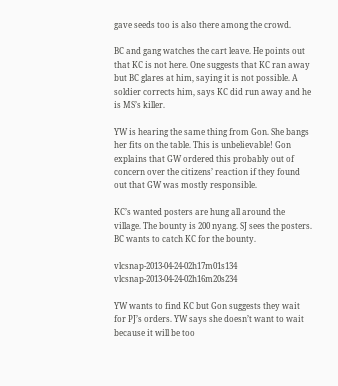gave seeds too is also there among the crowd.

BC and gang watches the cart leave. He points out that KC is not here. One suggests that KC ran away but BC glares at him, saying it is not possible. A soldier corrects him, says KC did run away and he is MS’s killer.

YW is hearing the same thing from Gon. She bangs her fits on the table. This is unbelievable! Gon explains that GW ordered this probably out of concern over the citizens’ reaction if they found out that GW was mostly responsible.

KC’s wanted posters are hung all around the village. The bounty is 200 nyang. SJ sees the posters. BC wants to catch KC for the bounty.

vlcsnap-2013-04-24-02h17m01s134 vlcsnap-2013-04-24-02h16m20s234

YW wants to find KC but Gon suggests they wait for PJ’s orders. YW says she doesn’t want to wait because it will be too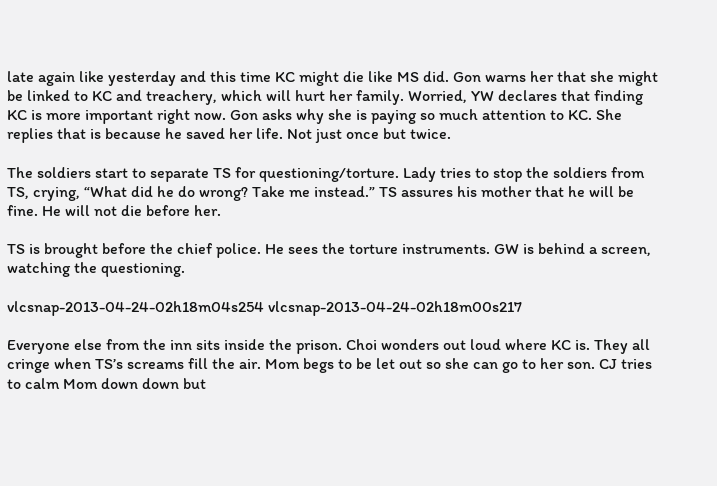late again like yesterday and this time KC might die like MS did. Gon warns her that she might be linked to KC and treachery, which will hurt her family. Worried, YW declares that finding KC is more important right now. Gon asks why she is paying so much attention to KC. She replies that is because he saved her life. Not just once but twice.

The soldiers start to separate TS for questioning/torture. Lady tries to stop the soldiers from TS, crying, “What did he do wrong? Take me instead.” TS assures his mother that he will be fine. He will not die before her.

TS is brought before the chief police. He sees the torture instruments. GW is behind a screen, watching the questioning.

vlcsnap-2013-04-24-02h18m04s254 vlcsnap-2013-04-24-02h18m00s217

Everyone else from the inn sits inside the prison. Choi wonders out loud where KC is. They all cringe when TS’s screams fill the air. Mom begs to be let out so she can go to her son. CJ tries to calm Mom down down but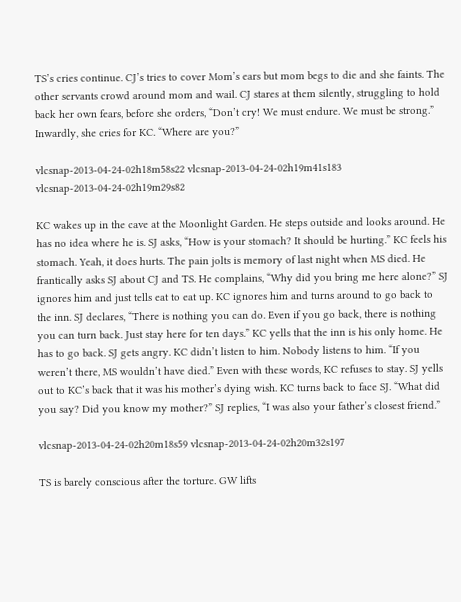TS’s cries continue. CJ’s tries to cover Mom’s ears but mom begs to die and she faints. The other servants crowd around mom and wail. CJ stares at them silently, struggling to hold back her own fears, before she orders, “Don’t cry! We must endure. We must be strong.” Inwardly, she cries for KC. “Where are you?”

vlcsnap-2013-04-24-02h18m58s22 vlcsnap-2013-04-24-02h19m41s183 vlcsnap-2013-04-24-02h19m29s82

KC wakes up in the cave at the Moonlight Garden. He steps outside and looks around. He has no idea where he is. SJ asks, “How is your stomach? It should be hurting.” KC feels his stomach. Yeah, it does hurts. The pain jolts is memory of last night when MS died. He frantically asks SJ about CJ and TS. He complains, “Why did you bring me here alone?” SJ ignores him and just tells eat to eat up. KC ignores him and turns around to go back to the inn. SJ declares, “There is nothing you can do. Even if you go back, there is nothing you can turn back. Just stay here for ten days.” KC yells that the inn is his only home. He has to go back. SJ gets angry. KC didn’t listen to him. Nobody listens to him. “If you weren’t there, MS wouldn’t have died.” Even with these words, KC refuses to stay. SJ yells out to KC’s back that it was his mother’s dying wish. KC turns back to face SJ. “What did you say? Did you know my mother?” SJ replies, “I was also your father’s closest friend.”

vlcsnap-2013-04-24-02h20m18s59 vlcsnap-2013-04-24-02h20m32s197

TS is barely conscious after the torture. GW lifts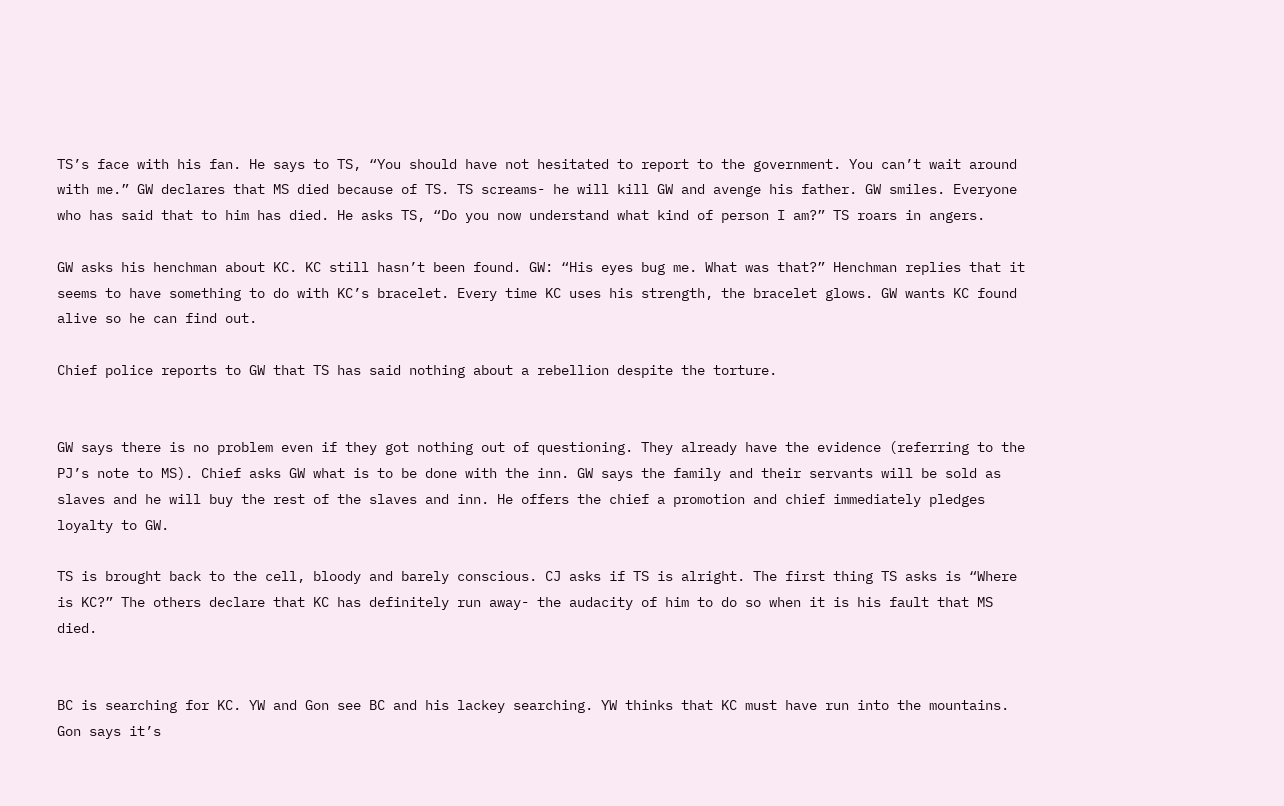TS’s face with his fan. He says to TS, “You should have not hesitated to report to the government. You can’t wait around with me.” GW declares that MS died because of TS. TS screams- he will kill GW and avenge his father. GW smiles. Everyone who has said that to him has died. He asks TS, “Do you now understand what kind of person I am?” TS roars in angers.

GW asks his henchman about KC. KC still hasn’t been found. GW: “His eyes bug me. What was that?” Henchman replies that it seems to have something to do with KC’s bracelet. Every time KC uses his strength, the bracelet glows. GW wants KC found alive so he can find out.

Chief police reports to GW that TS has said nothing about a rebellion despite the torture.


GW says there is no problem even if they got nothing out of questioning. They already have the evidence (referring to the PJ’s note to MS). Chief asks GW what is to be done with the inn. GW says the family and their servants will be sold as slaves and he will buy the rest of the slaves and inn. He offers the chief a promotion and chief immediately pledges loyalty to GW.

TS is brought back to the cell, bloody and barely conscious. CJ asks if TS is alright. The first thing TS asks is “Where is KC?” The others declare that KC has definitely run away- the audacity of him to do so when it is his fault that MS died.


BC is searching for KC. YW and Gon see BC and his lackey searching. YW thinks that KC must have run into the mountains. Gon says it’s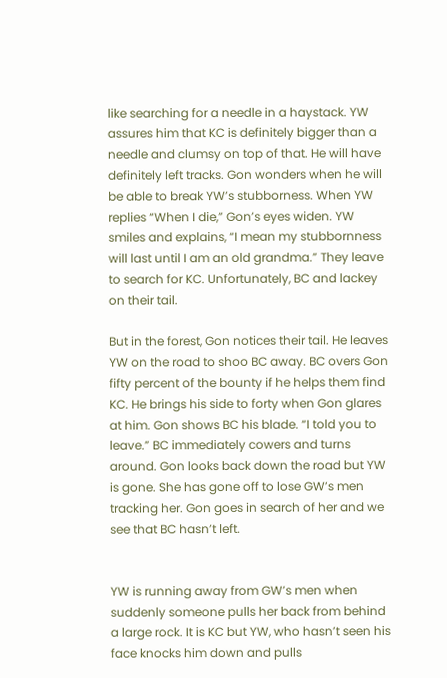like searching for a needle in a haystack. YW assures him that KC is definitely bigger than a needle and clumsy on top of that. He will have definitely left tracks. Gon wonders when he will be able to break YW’s stubborness. When YW replies “When I die,” Gon’s eyes widen. YW smiles and explains, “I mean my stubbornness will last until I am an old grandma.” They leave to search for KC. Unfortunately, BC and lackey on their tail.

But in the forest, Gon notices their tail. He leaves YW on the road to shoo BC away. BC overs Gon fifty percent of the bounty if he helps them find KC. He brings his side to forty when Gon glares at him. Gon shows BC his blade. “I told you to leave.” BC immediately cowers and turns around. Gon looks back down the road but YW is gone. She has gone off to lose GW’s men tracking her. Gon goes in search of her and we see that BC hasn’t left.


YW is running away from GW’s men when suddenly someone pulls her back from behind a large rock. It is KC but YW, who hasn’t seen his face knocks him down and pulls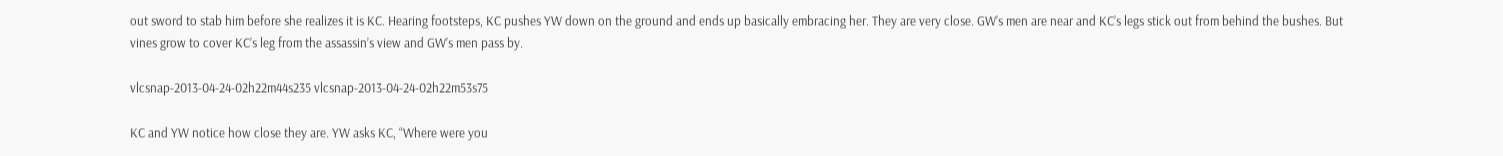out sword to stab him before she realizes it is KC. Hearing footsteps, KC pushes YW down on the ground and ends up basically embracing her. They are very close. GW’s men are near and KC’s legs stick out from behind the bushes. But vines grow to cover KC’s leg from the assassin’s view and GW’s men pass by.

vlcsnap-2013-04-24-02h22m44s235 vlcsnap-2013-04-24-02h22m53s75

KC and YW notice how close they are. YW asks KC, “Where were you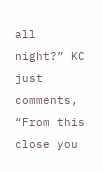all night?” KC just comments, “From this close you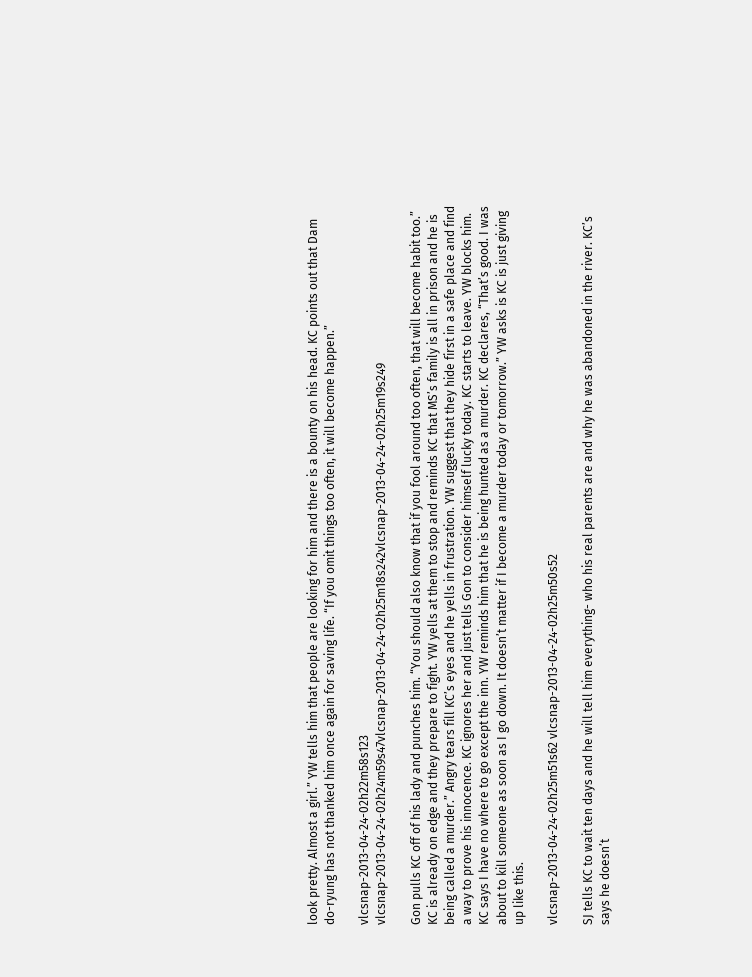look pretty. Almost a girl.” YW tells him that people are looking for him and there is a bounty on his head. KC points out that Dam do-ryung has not thanked him once again for saving life. “If you omit things too often, it will become happen.”

vlcsnap-2013-04-24-02h22m58s123 vlcsnap-2013-04-24-02h24m59s47vlcsnap-2013-04-24-02h25m18s242vlcsnap-2013-04-24-02h25m19s249

Gon pulls KC off of his lady and punches him. “You should also know that if you fool around too often, that will become habit too.”  KC is already on edge and they prepare to fight. YW yells at them to stop and reminds KC that MS’s family is all in prison and he is being called a murder.” Angry tears fill KC’s eyes and he yells in frustration. YW suggest that they hide first in a safe place and find a way to prove his innocence. KC ignores her and just tells Gon to consider himself lucky today. KC starts to leave. YW blocks him. KC says I have no where to go except the inn. YW reminds him that he is being hunted as a murder. KC declares, “That’s good. I was about to kill someone as soon as I go down. It doesn’t matter if I become a murder today or tomorrow.” YW asks is KC is just giving up like this.

vlcsnap-2013-04-24-02h25m51s62 vlcsnap-2013-04-24-02h25m50s52

SJ tells KC to wait ten days and he will tell him everything- who his real parents are and why he was abandoned in the river. KC’s says he doesn’t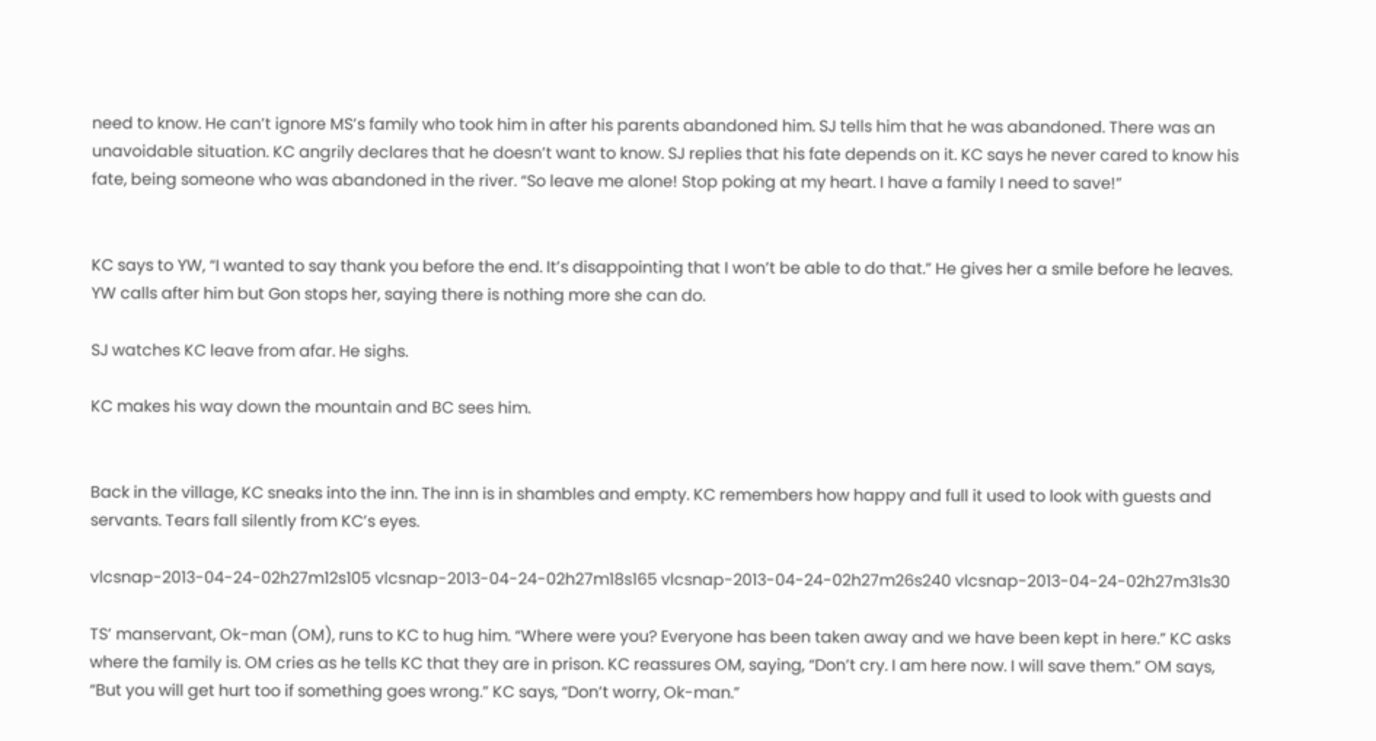need to know. He can’t ignore MS’s family who took him in after his parents abandoned him. SJ tells him that he was abandoned. There was an unavoidable situation. KC angrily declares that he doesn’t want to know. SJ replies that his fate depends on it. KC says he never cared to know his fate, being someone who was abandoned in the river. “So leave me alone! Stop poking at my heart. I have a family I need to save!”


KC says to YW, “I wanted to say thank you before the end. It’s disappointing that I won’t be able to do that.” He gives her a smile before he leaves. YW calls after him but Gon stops her, saying there is nothing more she can do.

SJ watches KC leave from afar. He sighs.

KC makes his way down the mountain and BC sees him.


Back in the village, KC sneaks into the inn. The inn is in shambles and empty. KC remembers how happy and full it used to look with guests and servants. Tears fall silently from KC’s eyes.

vlcsnap-2013-04-24-02h27m12s105 vlcsnap-2013-04-24-02h27m18s165 vlcsnap-2013-04-24-02h27m26s240 vlcsnap-2013-04-24-02h27m31s30

TS’ manservant, Ok-man (OM), runs to KC to hug him. “Where were you? Everyone has been taken away and we have been kept in here.” KC asks where the family is. OM cries as he tells KC that they are in prison. KC reassures OM, saying, “Don’t cry. I am here now. I will save them.” OM says, “But you will get hurt too if something goes wrong.” KC says, “Don’t worry, Ok-man.”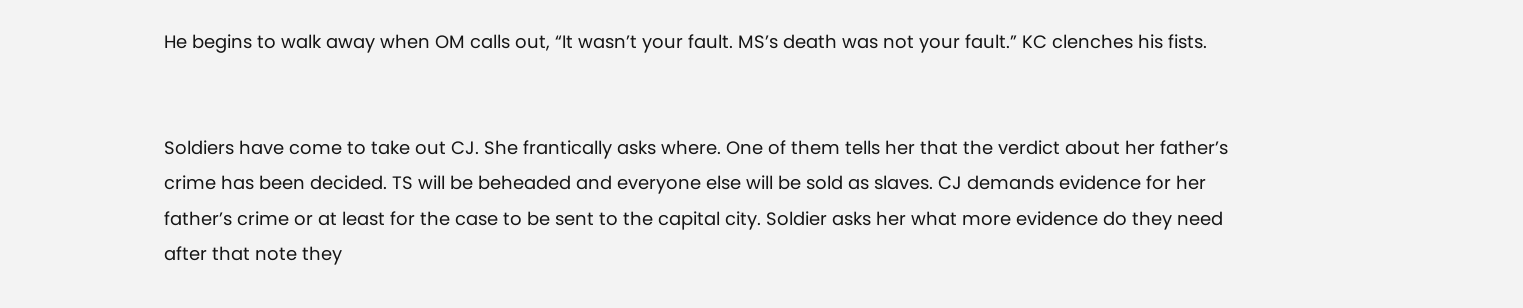He begins to walk away when OM calls out, “It wasn’t your fault. MS’s death was not your fault.” KC clenches his fists.


Soldiers have come to take out CJ. She frantically asks where. One of them tells her that the verdict about her father’s crime has been decided. TS will be beheaded and everyone else will be sold as slaves. CJ demands evidence for her father’s crime or at least for the case to be sent to the capital city. Soldier asks her what more evidence do they need after that note they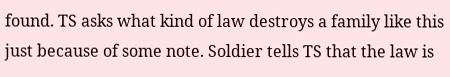found. TS asks what kind of law destroys a family like this just because of some note. Soldier tells TS that the law is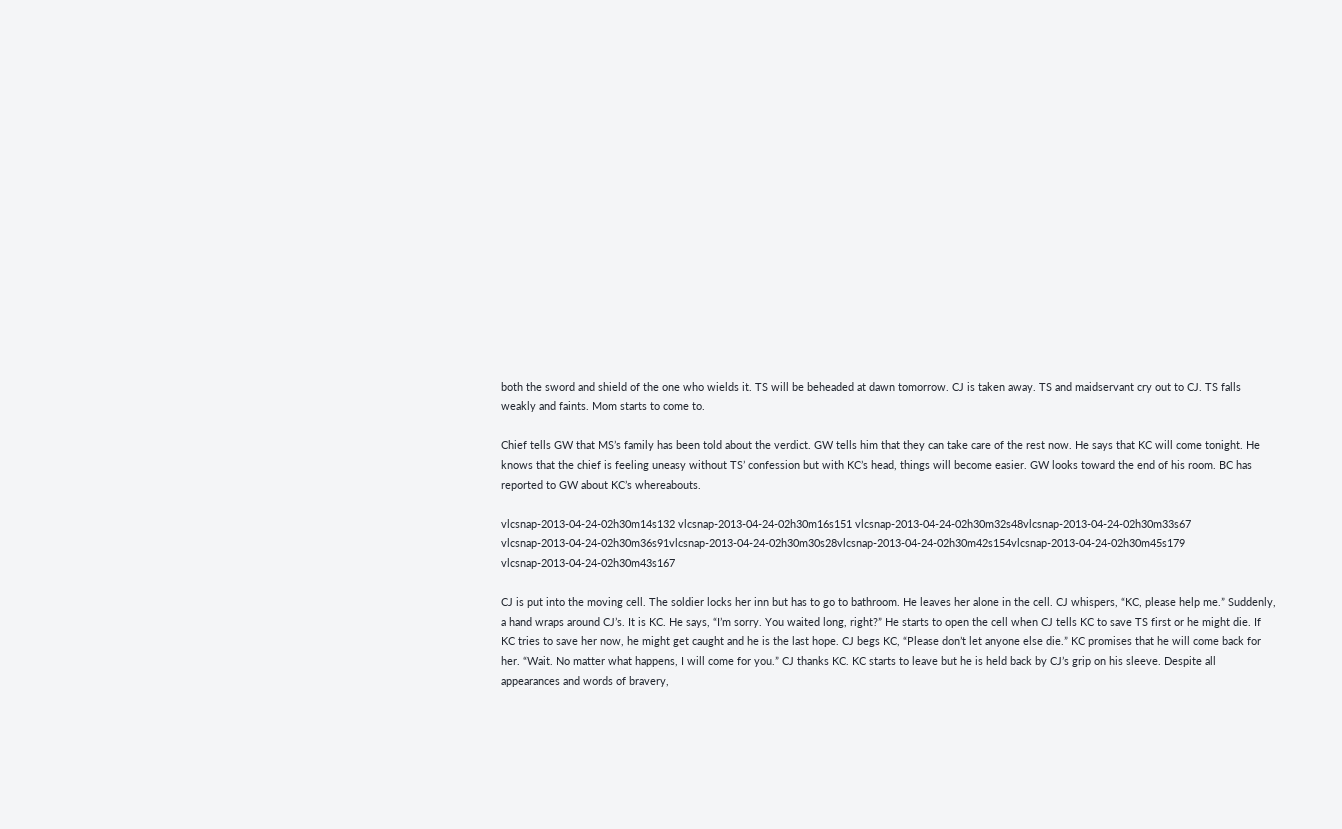both the sword and shield of the one who wields it. TS will be beheaded at dawn tomorrow. CJ is taken away. TS and maidservant cry out to CJ. TS falls weakly and faints. Mom starts to come to.

Chief tells GW that MS’s family has been told about the verdict. GW tells him that they can take care of the rest now. He says that KC will come tonight. He knows that the chief is feeling uneasy without TS’ confession but with KC’s head, things will become easier. GW looks toward the end of his room. BC has reported to GW about KC’s whereabouts.

vlcsnap-2013-04-24-02h30m14s132 vlcsnap-2013-04-24-02h30m16s151 vlcsnap-2013-04-24-02h30m32s48vlcsnap-2013-04-24-02h30m33s67 vlcsnap-2013-04-24-02h30m36s91vlcsnap-2013-04-24-02h30m30s28vlcsnap-2013-04-24-02h30m42s154vlcsnap-2013-04-24-02h30m45s179 vlcsnap-2013-04-24-02h30m43s167

CJ is put into the moving cell. The soldier locks her inn but has to go to bathroom. He leaves her alone in the cell. CJ whispers, “KC, please help me.” Suddenly, a hand wraps around CJ’s. It is KC. He says, “I’m sorry. You waited long, right?” He starts to open the cell when CJ tells KC to save TS first or he might die. If KC tries to save her now, he might get caught and he is the last hope. CJ begs KC, “Please don’t let anyone else die.” KC promises that he will come back for her. “Wait. No matter what happens, I will come for you.” CJ thanks KC. KC starts to leave but he is held back by CJ’s grip on his sleeve. Despite all appearances and words of bravery,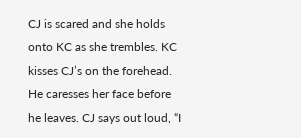CJ is scared and she holds onto KC as she trembles. KC kisses CJ’s on the forehead. He caresses her face before he leaves. CJ says out loud, “I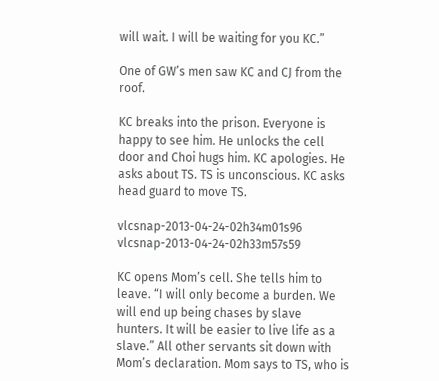will wait. I will be waiting for you KC.”

One of GW’s men saw KC and CJ from the roof.

KC breaks into the prison. Everyone is happy to see him. He unlocks the cell door and Choi hugs him. KC apologies. He asks about TS. TS is unconscious. KC asks head guard to move TS.

vlcsnap-2013-04-24-02h34m01s96 vlcsnap-2013-04-24-02h33m57s59

KC opens Mom’s cell. She tells him to leave. “I will only become a burden. We will end up being chases by slave hunters. It will be easier to live life as a slave.” All other servants sit down with Mom’s declaration. Mom says to TS, who is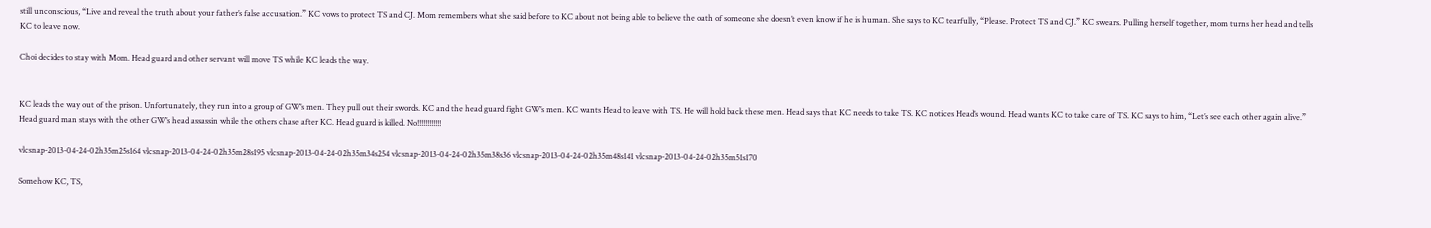still unconscious, “Live and reveal the truth about your father’s false accusation.” KC vows to protect TS and CJ. Mom remembers what she said before to KC about not being able to believe the oath of someone she doesn’t even know if he is human. She says to KC tearfully, “Please. Protect TS and CJ.” KC swears. Pulling herself together, mom turns her head and tells KC to leave now.

Choi decides to stay with Mom. Head guard and other servant will move TS while KC leads the way.


KC leads the way out of the prison. Unfortunately, they run into a group of GW’s men. They pull out their swords. KC and the head guard fight GW’s men. KC wants Head to leave with TS. He will hold back these men. Head says that KC needs to take TS. KC notices Head’s wound. Head wants KC to take care of TS. KC says to him, “Let’s see each other again alive.” Head guard man stays with the other GW’s head assassin while the others chase after KC. Head guard is killed. No!!!!!!!!!!!!

vlcsnap-2013-04-24-02h35m25s164 vlcsnap-2013-04-24-02h35m28s195 vlcsnap-2013-04-24-02h35m34s254 vlcsnap-2013-04-24-02h35m38s36 vlcsnap-2013-04-24-02h35m48s141 vlcsnap-2013-04-24-02h35m51s170

Somehow KC, TS,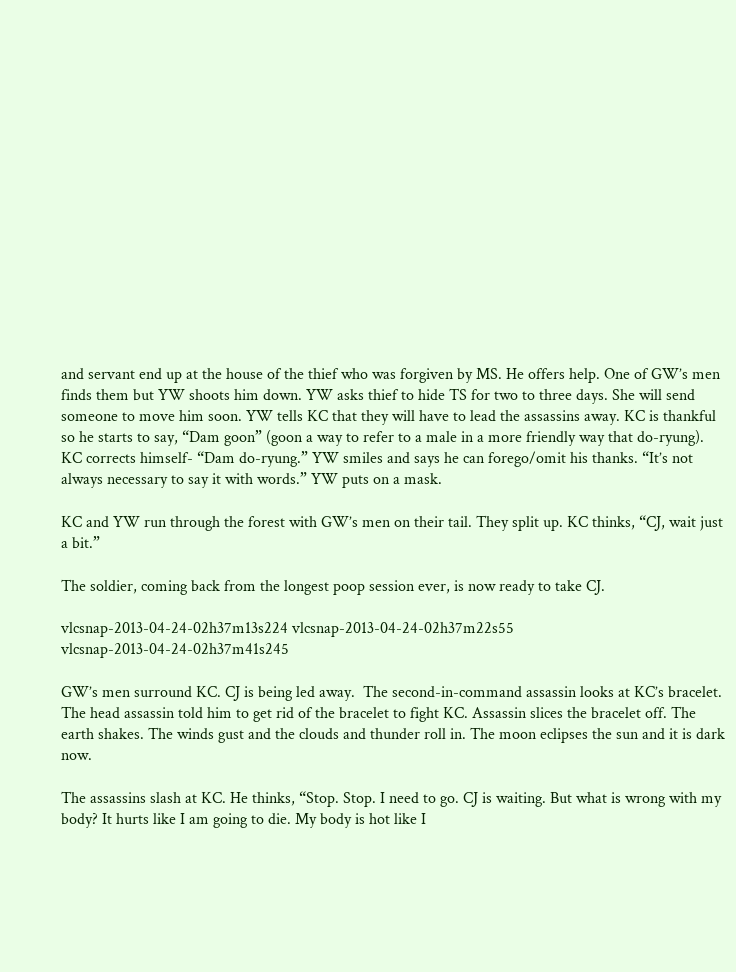and servant end up at the house of the thief who was forgiven by MS. He offers help. One of GW’s men finds them but YW shoots him down. YW asks thief to hide TS for two to three days. She will send someone to move him soon. YW tells KC that they will have to lead the assassins away. KC is thankful so he starts to say, “Dam goon” (goon a way to refer to a male in a more friendly way that do-ryung). KC corrects himself- “Dam do-ryung.” YW smiles and says he can forego/omit his thanks. “It’s not always necessary to say it with words.” YW puts on a mask.

KC and YW run through the forest with GW’s men on their tail. They split up. KC thinks, “CJ, wait just a bit.”

The soldier, coming back from the longest poop session ever, is now ready to take CJ.

vlcsnap-2013-04-24-02h37m13s224 vlcsnap-2013-04-24-02h37m22s55 vlcsnap-2013-04-24-02h37m41s245

GW’s men surround KC. CJ is being led away.  The second-in-command assassin looks at KC’s bracelet. The head assassin told him to get rid of the bracelet to fight KC. Assassin slices the bracelet off. The earth shakes. The winds gust and the clouds and thunder roll in. The moon eclipses the sun and it is dark now.

The assassins slash at KC. He thinks, “Stop. Stop. I need to go. CJ is waiting. But what is wrong with my body? It hurts like I am going to die. My body is hot like I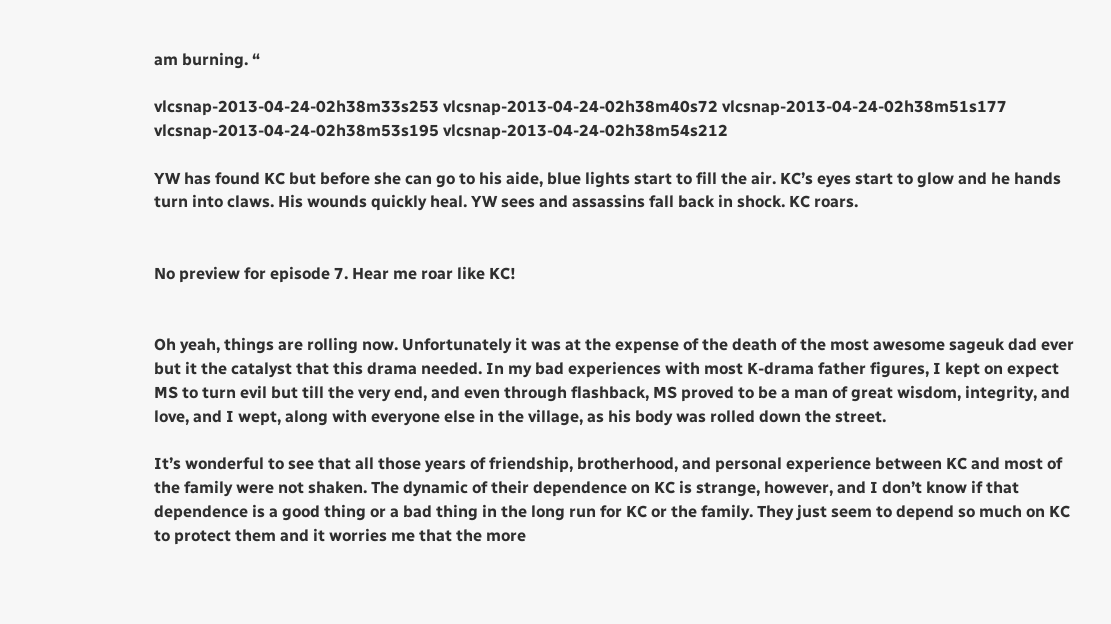am burning. “

vlcsnap-2013-04-24-02h38m33s253 vlcsnap-2013-04-24-02h38m40s72 vlcsnap-2013-04-24-02h38m51s177 vlcsnap-2013-04-24-02h38m53s195 vlcsnap-2013-04-24-02h38m54s212

YW has found KC but before she can go to his aide, blue lights start to fill the air. KC’s eyes start to glow and he hands turn into claws. His wounds quickly heal. YW sees and assassins fall back in shock. KC roars.


No preview for episode 7. Hear me roar like KC!


Oh yeah, things are rolling now. Unfortunately it was at the expense of the death of the most awesome sageuk dad ever but it the catalyst that this drama needed. In my bad experiences with most K-drama father figures, I kept on expect MS to turn evil but till the very end, and even through flashback, MS proved to be a man of great wisdom, integrity, and love, and I wept, along with everyone else in the village, as his body was rolled down the street.

It’s wonderful to see that all those years of friendship, brotherhood, and personal experience between KC and most of the family were not shaken. The dynamic of their dependence on KC is strange, however, and I don’t know if that dependence is a good thing or a bad thing in the long run for KC or the family. They just seem to depend so much on KC to protect them and it worries me that the more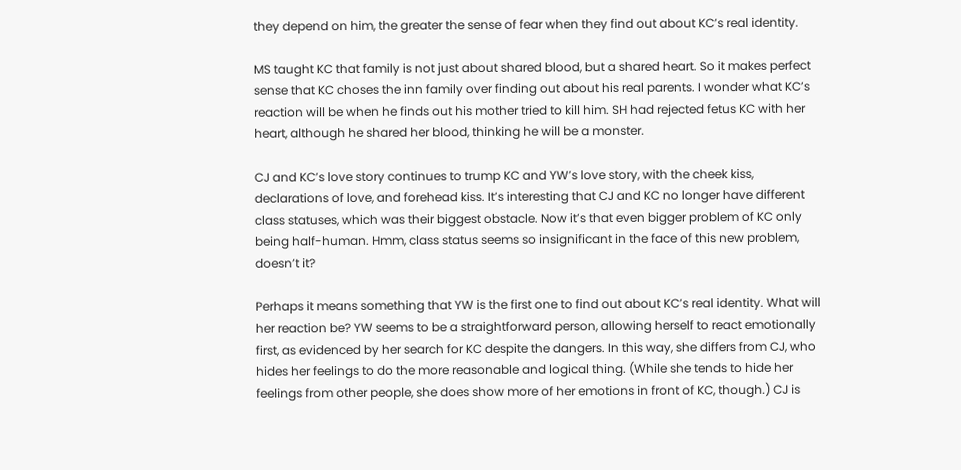they depend on him, the greater the sense of fear when they find out about KC’s real identity.

MS taught KC that family is not just about shared blood, but a shared heart. So it makes perfect sense that KC choses the inn family over finding out about his real parents. I wonder what KC’s reaction will be when he finds out his mother tried to kill him. SH had rejected fetus KC with her heart, although he shared her blood, thinking he will be a monster.

CJ and KC’s love story continues to trump KC and YW’s love story, with the cheek kiss, declarations of love, and forehead kiss. It’s interesting that CJ and KC no longer have different class statuses, which was their biggest obstacle. Now it’s that even bigger problem of KC only being half-human. Hmm, class status seems so insignificant in the face of this new problem, doesn’t it?

Perhaps it means something that YW is the first one to find out about KC’s real identity. What will her reaction be? YW seems to be a straightforward person, allowing herself to react emotionally first, as evidenced by her search for KC despite the dangers. In this way, she differs from CJ, who hides her feelings to do the more reasonable and logical thing. (While she tends to hide her feelings from other people, she does show more of her emotions in front of KC, though.) CJ is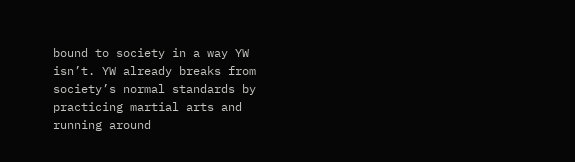bound to society in a way YW isn’t. YW already breaks from society’s normal standards by practicing martial arts and running around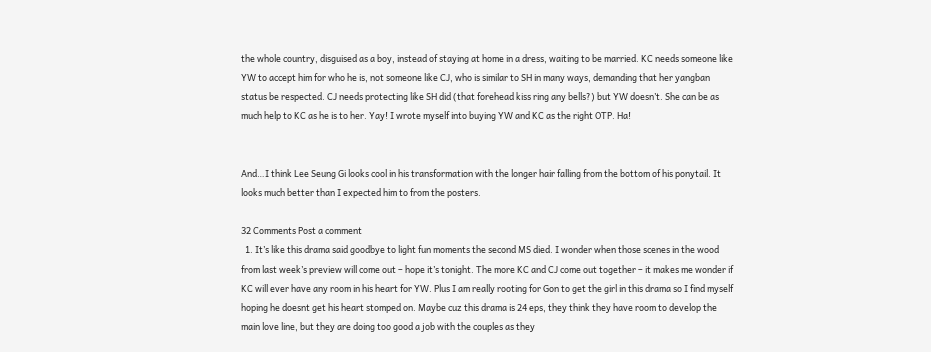the whole country, disguised as a boy, instead of staying at home in a dress, waiting to be married. KC needs someone like YW to accept him for who he is, not someone like CJ, who is similar to SH in many ways, demanding that her yangban status be respected. CJ needs protecting like SH did (that forehead kiss ring any bells?) but YW doesn’t. She can be as much help to KC as he is to her. Yay! I wrote myself into buying YW and KC as the right OTP. Ha!


And…I think Lee Seung Gi looks cool in his transformation with the longer hair falling from the bottom of his ponytail. It looks much better than I expected him to from the posters.

32 Comments Post a comment
  1. It’s like this drama said goodbye to light fun moments the second MS died. I wonder when those scenes in the wood from last week’s preview will come out – hope it’s tonight. The more KC and CJ come out together – it makes me wonder if KC will ever have any room in his heart for YW. Plus I am really rooting for Gon to get the girl in this drama so I find myself hoping he doesnt get his heart stomped on. Maybe cuz this drama is 24 eps, they think they have room to develop the main love line, but they are doing too good a job with the couples as they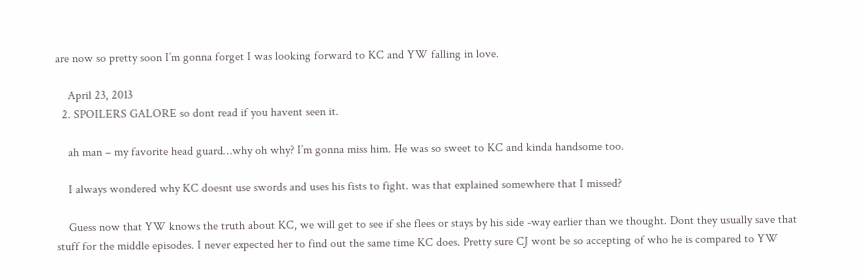are now so pretty soon I’m gonna forget I was looking forward to KC and YW falling in love.

    April 23, 2013
  2. SPOILERS GALORE so dont read if you havent seen it.

    ah man – my favorite head guard…why oh why? I’m gonna miss him. He was so sweet to KC and kinda handsome too.

    I always wondered why KC doesnt use swords and uses his fists to fight. was that explained somewhere that I missed?

    Guess now that YW knows the truth about KC, we will get to see if she flees or stays by his side -way earlier than we thought. Dont they usually save that stuff for the middle episodes. I never expected her to find out the same time KC does. Pretty sure CJ wont be so accepting of who he is compared to YW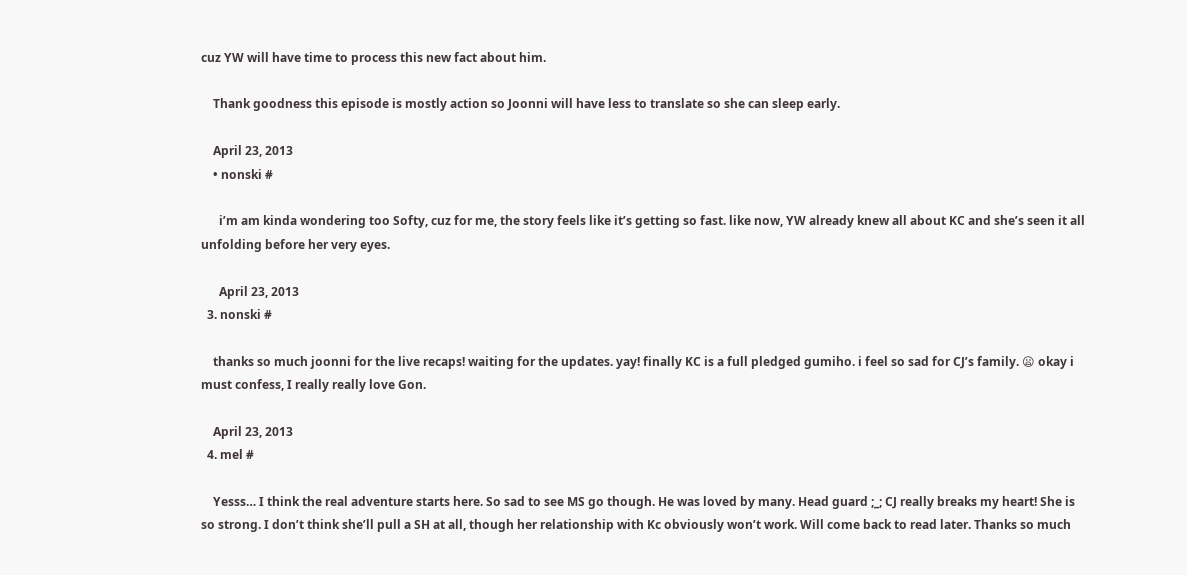cuz YW will have time to process this new fact about him.

    Thank goodness this episode is mostly action so Joonni will have less to translate so she can sleep early.

    April 23, 2013
    • nonski #

      i’m am kinda wondering too Softy, cuz for me, the story feels like it’s getting so fast. like now, YW already knew all about KC and she’s seen it all unfolding before her very eyes.

      April 23, 2013
  3. nonski #

    thanks so much joonni for the live recaps! waiting for the updates. yay! finally KC is a full pledged gumiho. i feel so sad for CJ’s family. 😦 okay i must confess, I really really love Gon.

    April 23, 2013
  4. mel #

    Yesss… I think the real adventure starts here. So sad to see MS go though. He was loved by many. Head guard ;_; CJ really breaks my heart! She is so strong. I don’t think she’ll pull a SH at all, though her relationship with Kc obviously won’t work. Will come back to read later. Thanks so much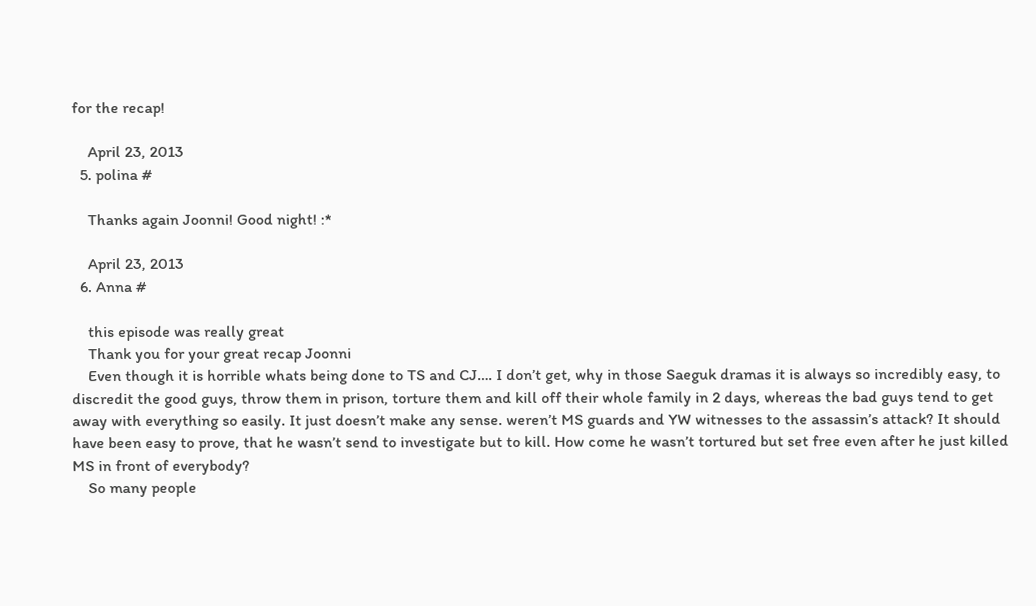for the recap!

    April 23, 2013
  5. polina #

    Thanks again Joonni! Good night! :*

    April 23, 2013
  6. Anna #

    this episode was really great
    Thank you for your great recap Joonni
    Even though it is horrible whats being done to TS and CJ…. I don’t get, why in those Saeguk dramas it is always so incredibly easy, to discredit the good guys, throw them in prison, torture them and kill off their whole family in 2 days, whereas the bad guys tend to get away with everything so easily. It just doesn’t make any sense. weren’t MS guards and YW witnesses to the assassin’s attack? It should have been easy to prove, that he wasn’t send to investigate but to kill. How come he wasn’t tortured but set free even after he just killed MS in front of everybody?
    So many people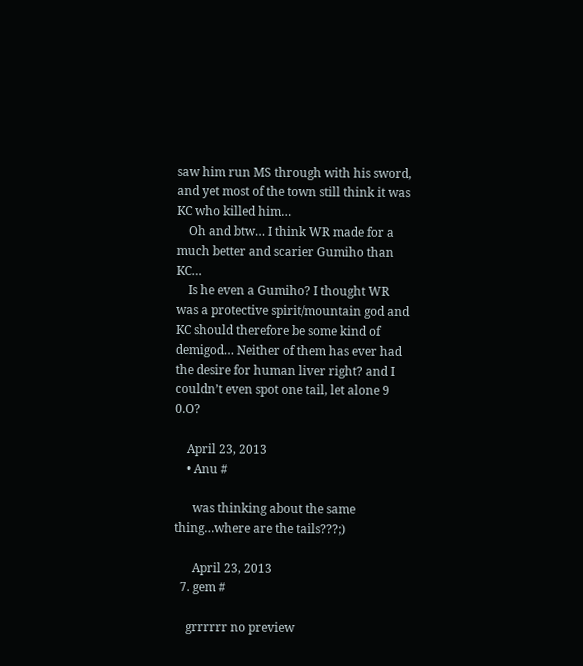saw him run MS through with his sword, and yet most of the town still think it was KC who killed him…
    Oh and btw… I think WR made for a much better and scarier Gumiho than KC…
    Is he even a Gumiho? I thought WR was a protective spirit/mountain god and KC should therefore be some kind of demigod… Neither of them has ever had the desire for human liver right? and I couldn’t even spot one tail, let alone 9 0.O?

    April 23, 2013
    • Anu #

      was thinking about the same thing…where are the tails???;)

      April 23, 2013
  7. gem #

    grrrrrr no preview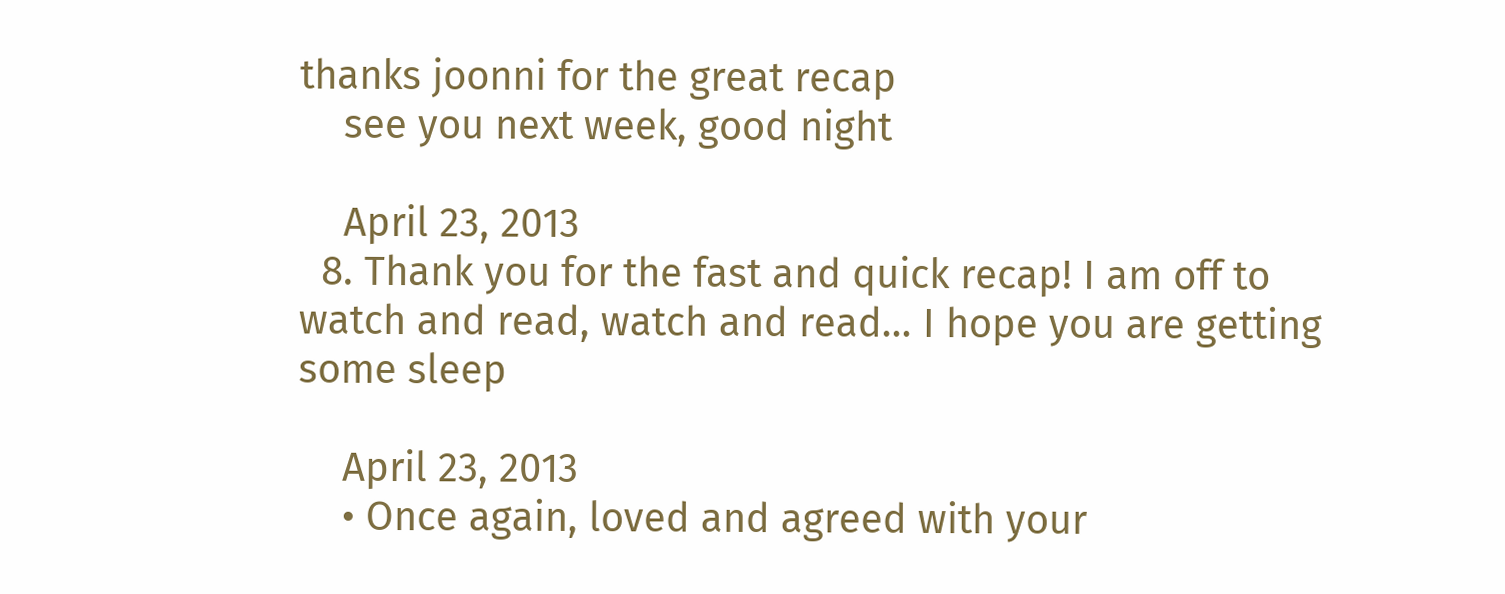thanks joonni for the great recap
    see you next week, good night

    April 23, 2013
  8. Thank you for the fast and quick recap! I am off to watch and read, watch and read… I hope you are getting some sleep

    April 23, 2013
    • Once again, loved and agreed with your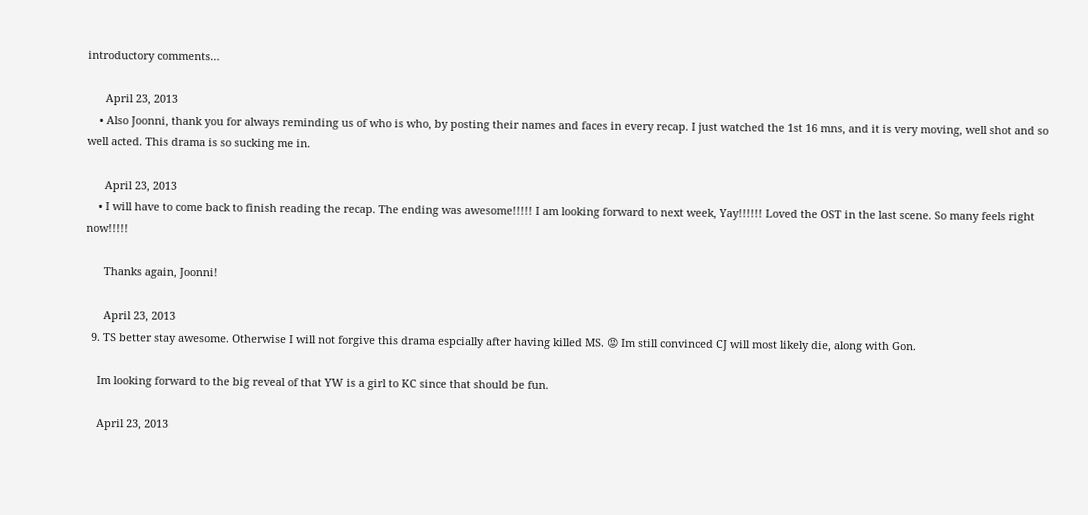introductory comments…

      April 23, 2013
    • Also Joonni, thank you for always reminding us of who is who, by posting their names and faces in every recap. I just watched the 1st 16 mns, and it is very moving, well shot and so well acted. This drama is so sucking me in.

      April 23, 2013
    • I will have to come back to finish reading the recap. The ending was awesome!!!!! I am looking forward to next week, Yay!!!!!! Loved the OST in the last scene. So many feels right now!!!!!

      Thanks again, Joonni!

      April 23, 2013
  9. TS better stay awesome. Otherwise I will not forgive this drama espcially after having killed MS. 😡 Im still convinced CJ will most likely die, along with Gon.

    Im looking forward to the big reveal of that YW is a girl to KC since that should be fun.

    April 23, 2013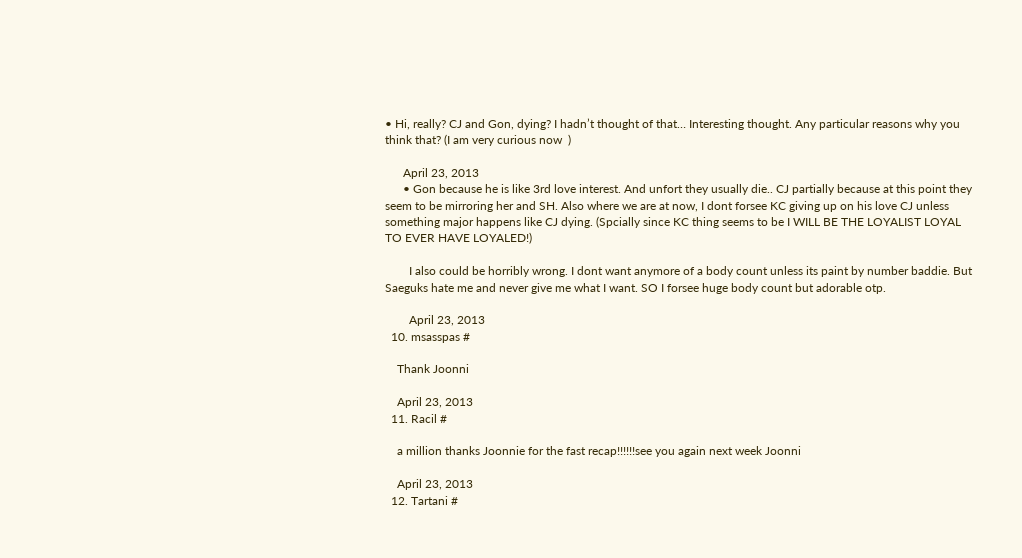• Hi, really? CJ and Gon, dying? I hadn’t thought of that… Interesting thought. Any particular reasons why you think that? (I am very curious now  )

      April 23, 2013
      • Gon because he is like 3rd love interest. And unfort they usually die.. CJ partially because at this point they seem to be mirroring her and SH. Also where we are at now, I dont forsee KC giving up on his love CJ unless something major happens like CJ dying. (Spcially since KC thing seems to be I WILL BE THE LOYALIST LOYAL TO EVER HAVE LOYALED!)

        I also could be horribly wrong. I dont want anymore of a body count unless its paint by number baddie. But Saeguks hate me and never give me what I want. SO I forsee huge body count but adorable otp.

        April 23, 2013
  10. msasspas #

    Thank Joonni

    April 23, 2013
  11. Racil #

    a million thanks Joonnie for the fast recap!!!!!!see you again next week Joonni

    April 23, 2013
  12. Tartani #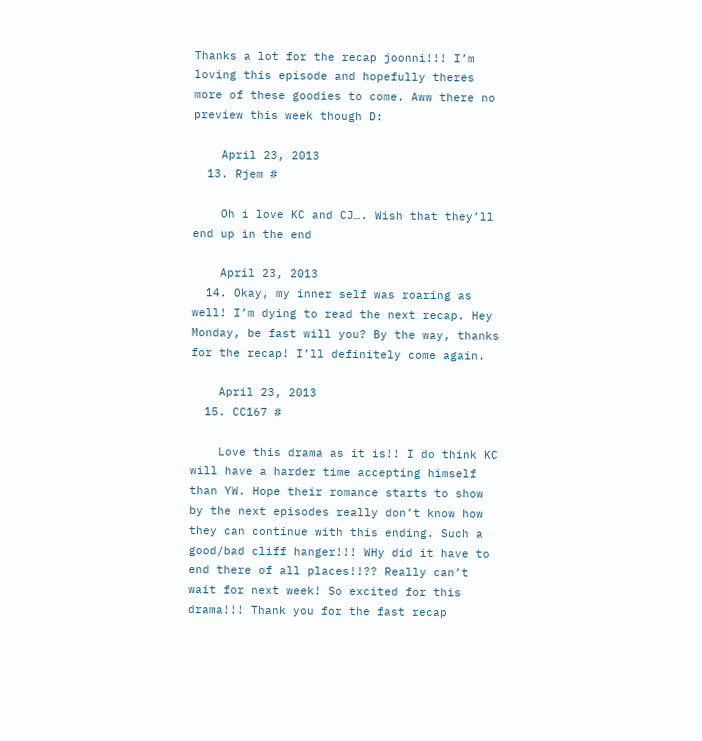Thanks a lot for the recap joonni!!! I’m loving this episode and hopefully theres more of these goodies to come. Aww there no preview this week though D:

    April 23, 2013
  13. Rjem #

    Oh i love KC and CJ…. Wish that they’ll end up in the end

    April 23, 2013
  14. Okay, my inner self was roaring as well! I’m dying to read the next recap. Hey Monday, be fast will you? By the way, thanks for the recap! I’ll definitely come again.

    April 23, 2013
  15. CC167 #

    Love this drama as it is!! I do think KC will have a harder time accepting himself than YW. Hope their romance starts to show by the next episodes really don’t know how they can continue with this ending. Such a good/bad cliff hanger!!! WHy did it have to end there of all places!!?? Really can’t wait for next week! So excited for this drama!!! Thank you for the fast recap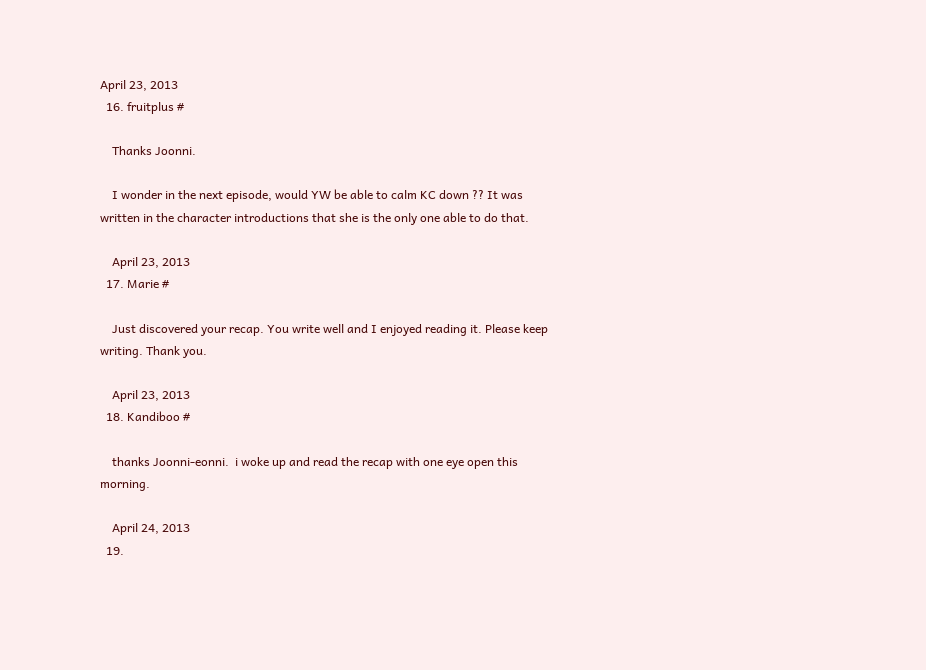April 23, 2013
  16. fruitplus #

    Thanks Joonni.

    I wonder in the next episode, would YW be able to calm KC down ?? It was written in the character introductions that she is the only one able to do that.

    April 23, 2013
  17. Marie #

    Just discovered your recap. You write well and I enjoyed reading it. Please keep writing. Thank you.

    April 23, 2013
  18. Kandiboo #

    thanks Joonni-eonni.  i woke up and read the recap with one eye open this morning.

    April 24, 2013
  19.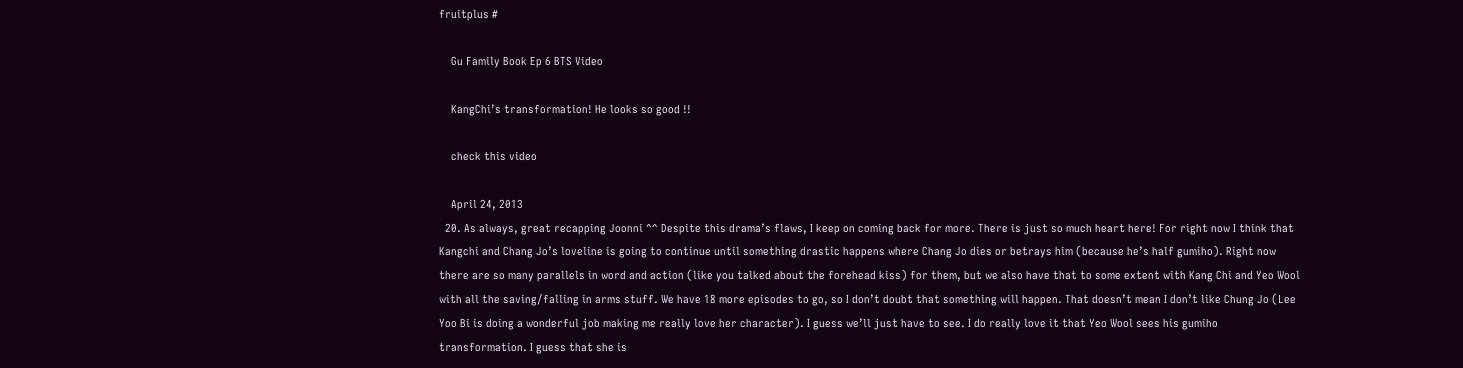fruitplus #

    Gu Family Book Ep 6 BTS Video

    KangChi’s transformation! He looks so good !!

    check this video

    April 24, 2013
  20. As always, great recapping Joonni ^^ Despite this drama’s flaws, I keep on coming back for more. There is just so much heart here! For right now I think that Kangchi and Chang Jo’s loveline is going to continue until something drastic happens where Chang Jo dies or betrays him (because he’s half gumiho). Right now there are so many parallels in word and action (like you talked about the forehead kiss) for them, but we also have that to some extent with Kang Chi and Yeo Wool with all the saving/falling in arms stuff. We have 18 more episodes to go, so I don’t doubt that something will happen. That doesn’t mean I don’t like Chung Jo (Lee Yoo Bi is doing a wonderful job making me really love her character). I guess we’ll just have to see. I do really love it that Yeo Wool sees his gumiho transformation. I guess that she is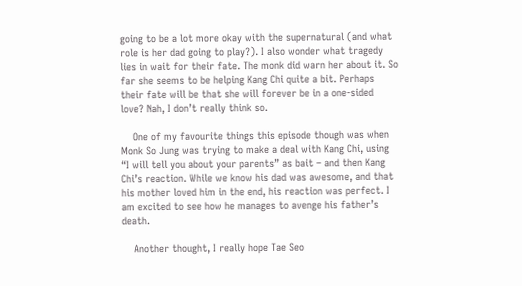going to be a lot more okay with the supernatural (and what role is her dad going to play?). I also wonder what tragedy lies in wait for their fate. The monk did warn her about it. So far she seems to be helping Kang Chi quite a bit. Perhaps their fate will be that she will forever be in a one-sided love? Nah, I don’t really think so.

    One of my favourite things this episode though was when Monk So Jung was trying to make a deal with Kang Chi, using “I will tell you about your parents” as bait – and then Kang Chi’s reaction. While we know his dad was awesome, and that his mother loved him in the end, his reaction was perfect. I am excited to see how he manages to avenge his father’s death.

    Another thought, I really hope Tae Seo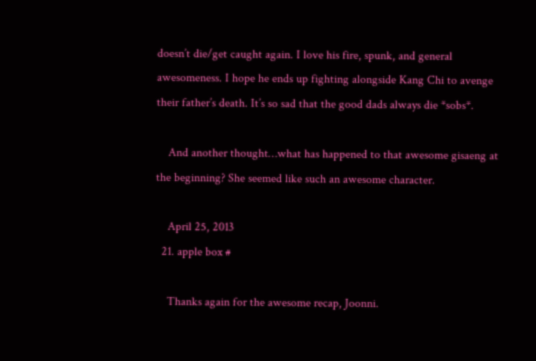doesn’t die/get caught again. I love his fire, spunk, and general awesomeness. I hope he ends up fighting alongside Kang Chi to avenge their father’s death. It’s so sad that the good dads always die *sobs*.

    And another thought…what has happened to that awesome gisaeng at the beginning? She seemed like such an awesome character.

    April 25, 2013
  21. apple box #

    Thanks again for the awesome recap, Joonni.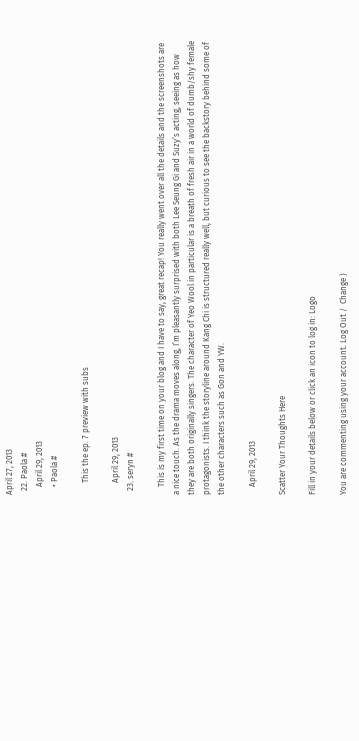April 27, 2013
  22. Paola #
    April 29, 2013
    • Paola #

      This the ep. 7 preview with subs

      April 29, 2013
  23. seryn #

    This is my first time on your blog and I have to say, great recap! You really went over all the details and the screenshots are a nice touch. As the drama moves along, I’m pleasantly surprised with both Lee Seung Gi and Suzy’s acting, seeing as how they are both originally singers. The character of Yeo Wool in particular is a breath of fresh air in a world of dumb/shy female protagonists. I think the storyline around Kang Chi is structured really well, but curious to see the backstory behind some of the other characters such as Gon and YW.

    April 29, 2013

Scatter Your Thoughts Here

Fill in your details below or click an icon to log in: Logo

You are commenting using your account. Log Out /  Change )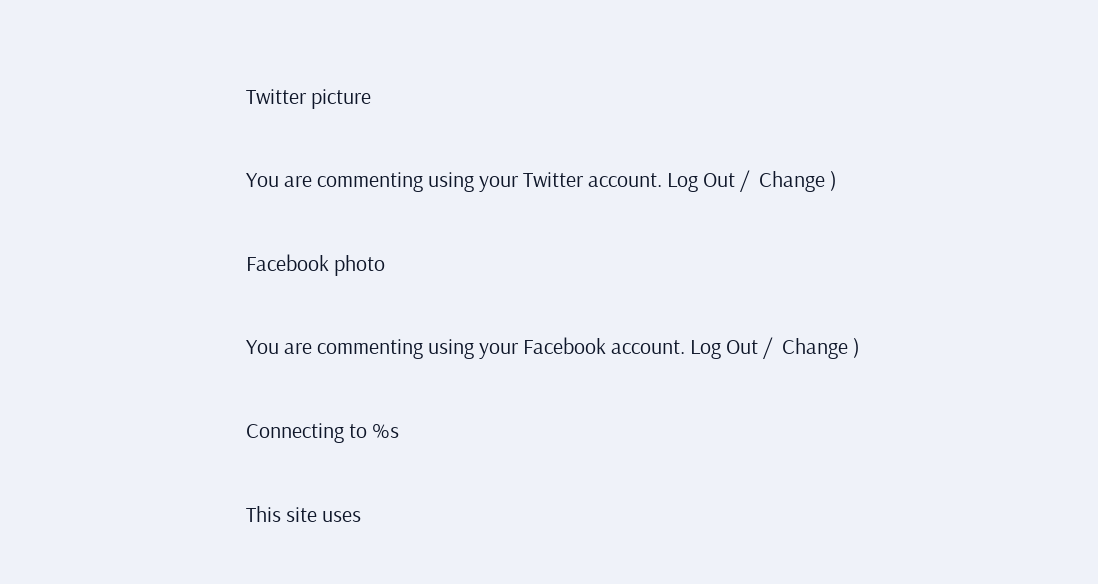Twitter picture

You are commenting using your Twitter account. Log Out /  Change )

Facebook photo

You are commenting using your Facebook account. Log Out /  Change )

Connecting to %s

This site uses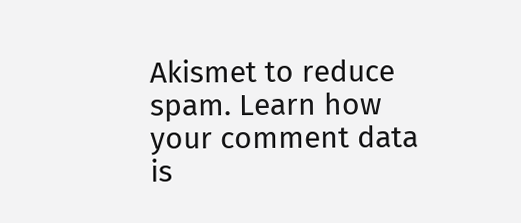Akismet to reduce spam. Learn how your comment data is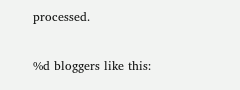processed.

%d bloggers like this: